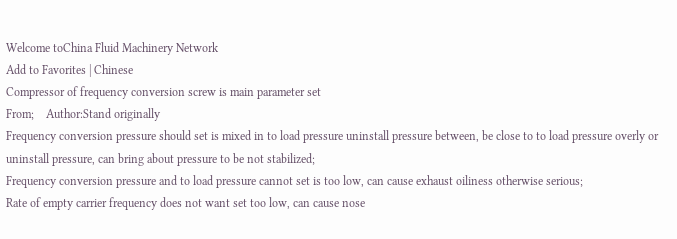Welcome toChina Fluid Machinery Network
Add to Favorites | Chinese
Compressor of frequency conversion screw is main parameter set
From;    Author:Stand originally
Frequency conversion pressure should set is mixed in to load pressure uninstall pressure between, be close to to load pressure overly or uninstall pressure, can bring about pressure to be not stabilized;
Frequency conversion pressure and to load pressure cannot set is too low, can cause exhaust oiliness otherwise serious;
Rate of empty carrier frequency does not want set too low, can cause nose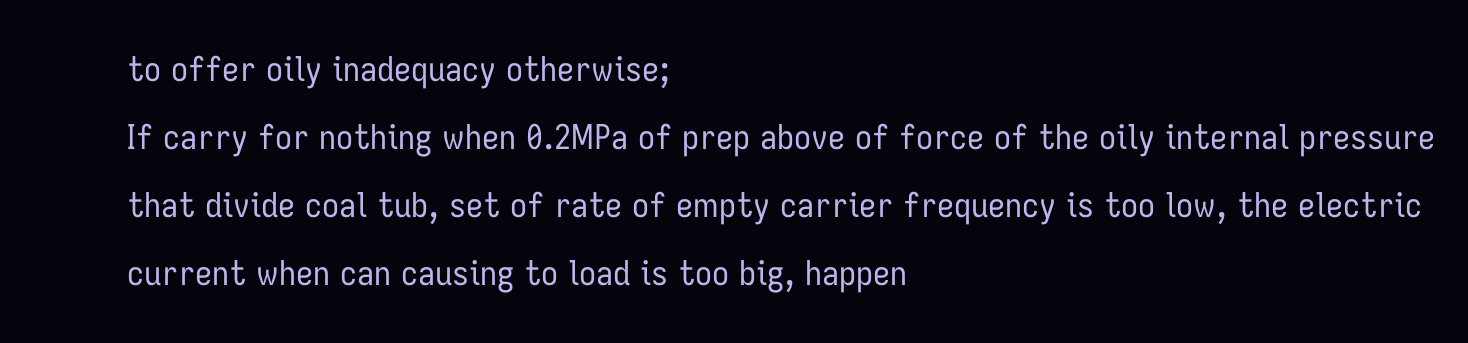to offer oily inadequacy otherwise;
If carry for nothing when 0.2MPa of prep above of force of the oily internal pressure that divide coal tub, set of rate of empty carrier frequency is too low, the electric current when can causing to load is too big, happen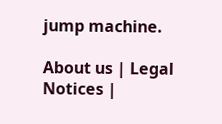jump machine.

About us | Legal Notices |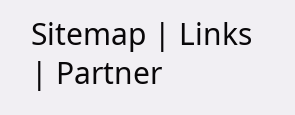Sitemap | Links | Partner